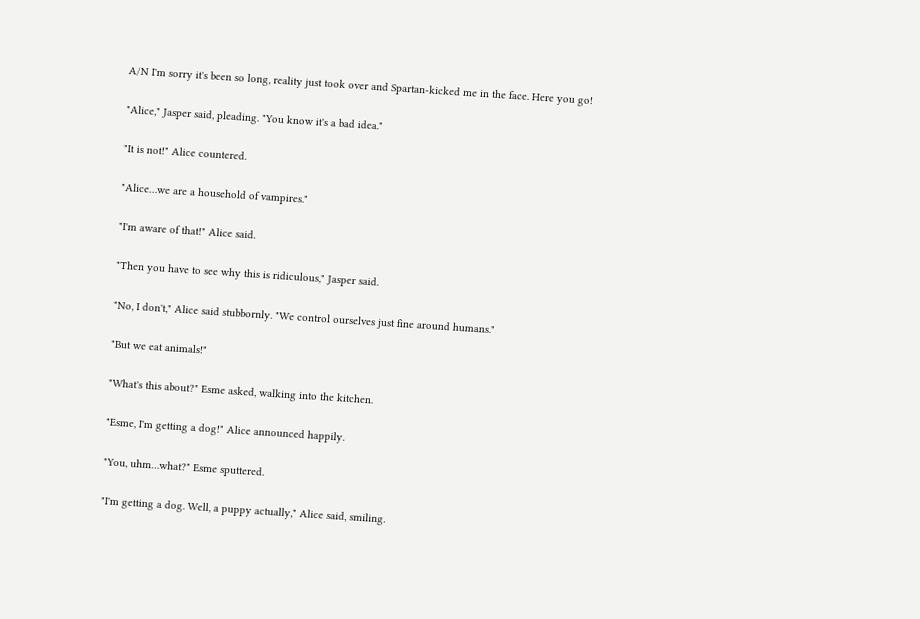A/N I'm sorry it's been so long, reality just took over and Spartan-kicked me in the face. Here you go!

"Alice," Jasper said, pleading. "You know it's a bad idea."

"It is not!" Alice countered.

"Alice…we are a household of vampires."

"I'm aware of that!" Alice said.

"Then you have to see why this is ridiculous," Jasper said.

"No, I don't," Alice said stubbornly. "We control ourselves just fine around humans."

"But we eat animals!"

"What's this about?" Esme asked, walking into the kitchen.

"Esme, I'm getting a dog!" Alice announced happily.

"You, uhm…what?" Esme sputtered.

"I'm getting a dog. Well, a puppy actually," Alice said, smiling.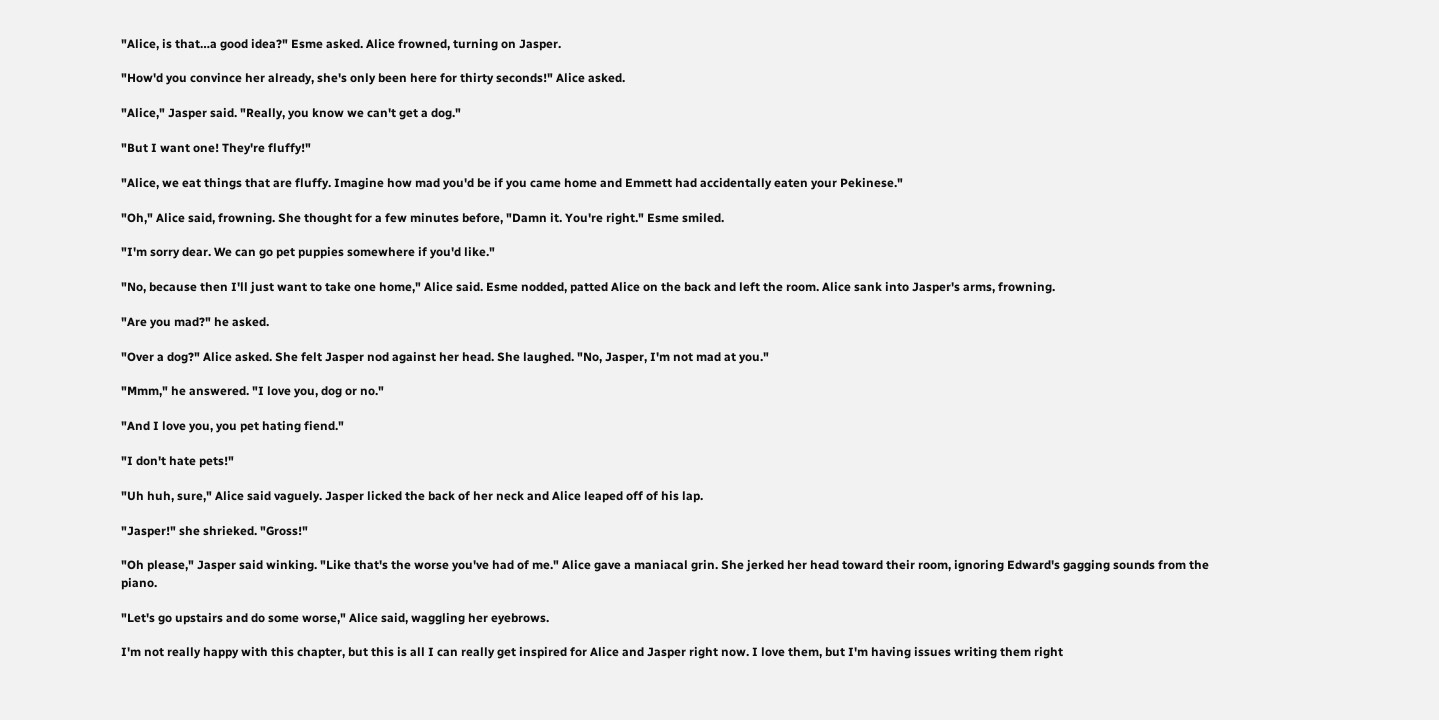"Alice, is that…a good idea?" Esme asked. Alice frowned, turning on Jasper.

"How'd you convince her already, she's only been here for thirty seconds!" Alice asked.

"Alice," Jasper said. "Really, you know we can't get a dog."

"But I want one! They're fluffy!"

"Alice, we eat things that are fluffy. Imagine how mad you'd be if you came home and Emmett had accidentally eaten your Pekinese."

"Oh," Alice said, frowning. She thought for a few minutes before, "Damn it. You're right." Esme smiled.

"I'm sorry dear. We can go pet puppies somewhere if you'd like."

"No, because then I'll just want to take one home," Alice said. Esme nodded, patted Alice on the back and left the room. Alice sank into Jasper's arms, frowning.

"Are you mad?" he asked.

"Over a dog?" Alice asked. She felt Jasper nod against her head. She laughed. "No, Jasper, I'm not mad at you."

"Mmm," he answered. "I love you, dog or no."

"And I love you, you pet hating fiend."

"I don't hate pets!"

"Uh huh, sure," Alice said vaguely. Jasper licked the back of her neck and Alice leaped off of his lap.

"Jasper!" she shrieked. "Gross!"

"Oh please," Jasper said winking. "Like that's the worse you've had of me." Alice gave a maniacal grin. She jerked her head toward their room, ignoring Edward's gagging sounds from the piano.

"Let's go upstairs and do some worse," Alice said, waggling her eyebrows.

I'm not really happy with this chapter, but this is all I can really get inspired for Alice and Jasper right now. I love them, but I'm having issues writing them right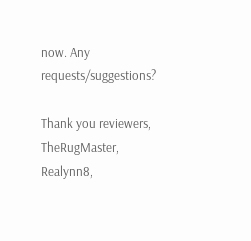now. Any requests/suggestions?

Thank you reviewers, TheRugMaster, Realynn8,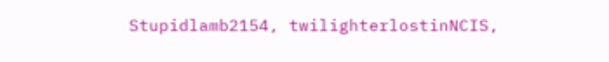Stupidlamb2154, twilighterlostinNCIS,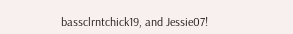bassclrntchick19, and Jessie07!